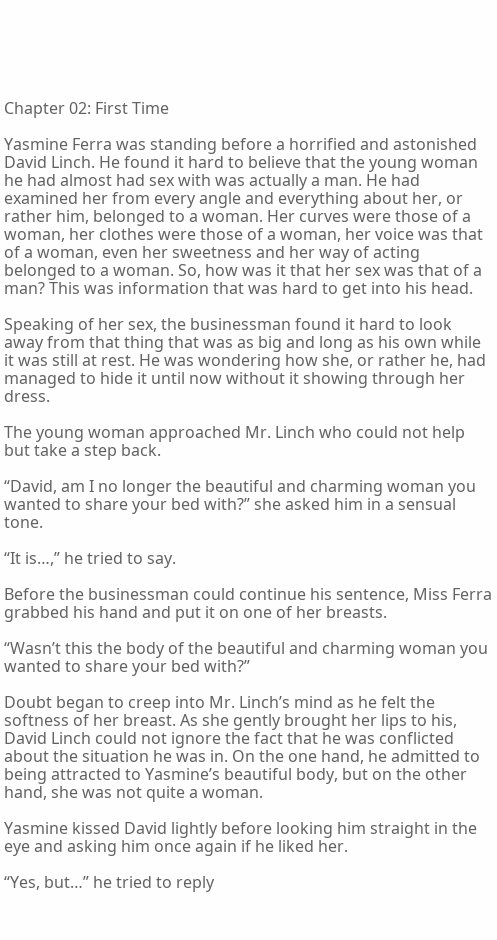Chapter 02: First Time

Yasmine Ferra was standing before a horrified and astonished David Linch. He found it hard to believe that the young woman he had almost had sex with was actually a man. He had examined her from every angle and everything about her, or rather him, belonged to a woman. Her curves were those of a woman, her clothes were those of a woman, her voice was that of a woman, even her sweetness and her way of acting belonged to a woman. So, how was it that her sex was that of a man? This was information that was hard to get into his head.

Speaking of her sex, the businessman found it hard to look away from that thing that was as big and long as his own while it was still at rest. He was wondering how she, or rather he, had managed to hide it until now without it showing through her dress.

The young woman approached Mr. Linch who could not help but take a step back.

“David, am I no longer the beautiful and charming woman you wanted to share your bed with?” she asked him in a sensual tone.

“It is…,” he tried to say.

Before the businessman could continue his sentence, Miss Ferra grabbed his hand and put it on one of her breasts.

“Wasn’t this the body of the beautiful and charming woman you wanted to share your bed with?”

Doubt began to creep into Mr. Linch’s mind as he felt the softness of her breast. As she gently brought her lips to his, David Linch could not ignore the fact that he was conflicted about the situation he was in. On the one hand, he admitted to being attracted to Yasmine’s beautiful body, but on the other hand, she was not quite a woman.

Yasmine kissed David lightly before looking him straight in the eye and asking him once again if he liked her.

“Yes, but…” he tried to reply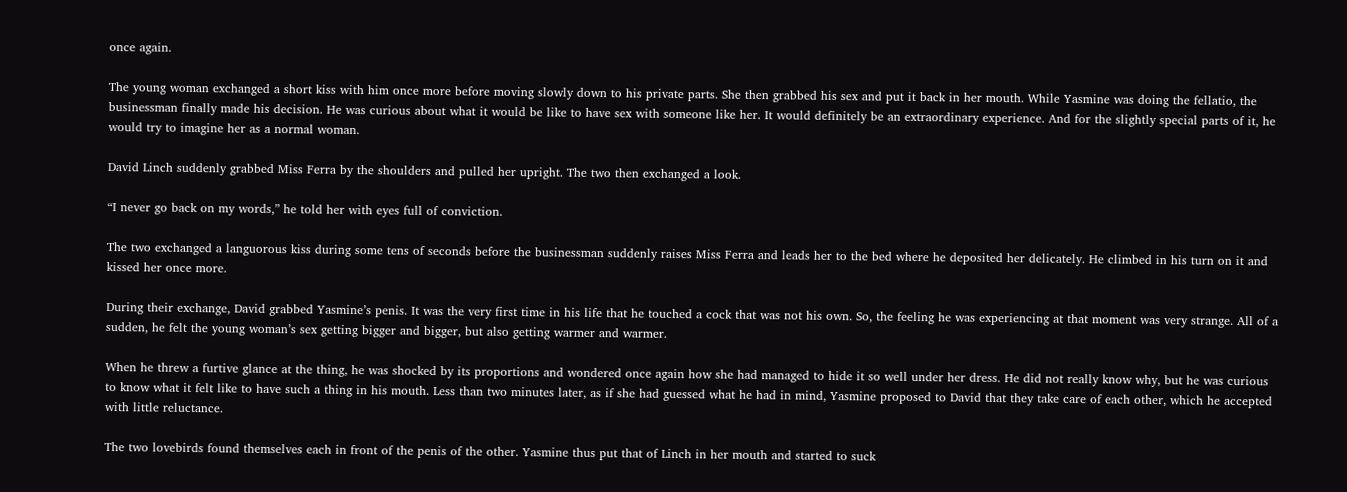once again.

The young woman exchanged a short kiss with him once more before moving slowly down to his private parts. She then grabbed his sex and put it back in her mouth. While Yasmine was doing the fellatio, the businessman finally made his decision. He was curious about what it would be like to have sex with someone like her. It would definitely be an extraordinary experience. And for the slightly special parts of it, he would try to imagine her as a normal woman.

David Linch suddenly grabbed Miss Ferra by the shoulders and pulled her upright. The two then exchanged a look.

“I never go back on my words,” he told her with eyes full of conviction.

The two exchanged a languorous kiss during some tens of seconds before the businessman suddenly raises Miss Ferra and leads her to the bed where he deposited her delicately. He climbed in his turn on it and kissed her once more.

During their exchange, David grabbed Yasmine’s penis. It was the very first time in his life that he touched a cock that was not his own. So, the feeling he was experiencing at that moment was very strange. All of a sudden, he felt the young woman’s sex getting bigger and bigger, but also getting warmer and warmer.

When he threw a furtive glance at the thing, he was shocked by its proportions and wondered once again how she had managed to hide it so well under her dress. He did not really know why, but he was curious to know what it felt like to have such a thing in his mouth. Less than two minutes later, as if she had guessed what he had in mind, Yasmine proposed to David that they take care of each other, which he accepted with little reluctance.

The two lovebirds found themselves each in front of the penis of the other. Yasmine thus put that of Linch in her mouth and started to suck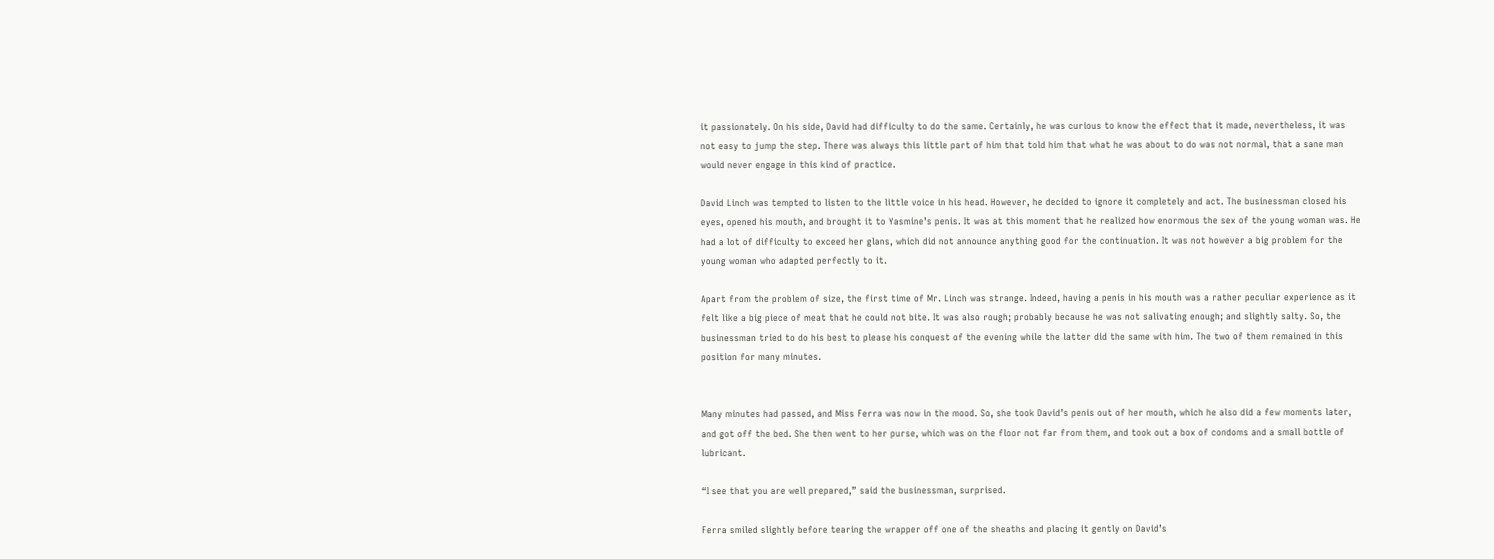it passionately. On his side, David had difficulty to do the same. Certainly, he was curious to know the effect that it made, nevertheless, it was not easy to jump the step. There was always this little part of him that told him that what he was about to do was not normal, that a sane man would never engage in this kind of practice.

David Linch was tempted to listen to the little voice in his head. However, he decided to ignore it completely and act. The businessman closed his eyes, opened his mouth, and brought it to Yasmine’s penis. It was at this moment that he realized how enormous the sex of the young woman was. He had a lot of difficulty to exceed her glans, which did not announce anything good for the continuation. It was not however a big problem for the young woman who adapted perfectly to it.

Apart from the problem of size, the first time of Mr. Linch was strange. Indeed, having a penis in his mouth was a rather peculiar experience as it felt like a big piece of meat that he could not bite. It was also rough; probably because he was not salivating enough; and slightly salty. So, the businessman tried to do his best to please his conquest of the evening while the latter did the same with him. The two of them remained in this position for many minutes.


Many minutes had passed, and Miss Ferra was now in the mood. So, she took David’s penis out of her mouth, which he also did a few moments later, and got off the bed. She then went to her purse, which was on the floor not far from them, and took out a box of condoms and a small bottle of lubricant.

“I see that you are well prepared,” said the businessman, surprised.

Ferra smiled slightly before tearing the wrapper off one of the sheaths and placing it gently on David’s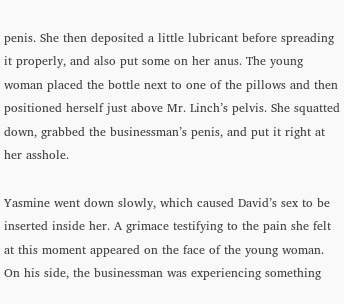penis. She then deposited a little lubricant before spreading it properly, and also put some on her anus. The young woman placed the bottle next to one of the pillows and then positioned herself just above Mr. Linch’s pelvis. She squatted down, grabbed the businessman’s penis, and put it right at her asshole.

Yasmine went down slowly, which caused David’s sex to be inserted inside her. A grimace testifying to the pain she felt at this moment appeared on the face of the young woman. On his side, the businessman was experiencing something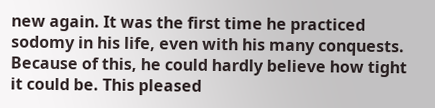new again. It was the first time he practiced sodomy in his life, even with his many conquests. Because of this, he could hardly believe how tight it could be. This pleased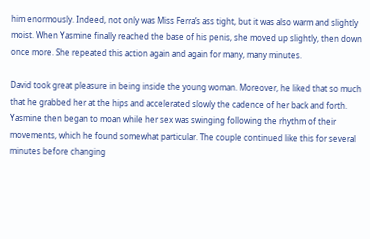him enormously. Indeed, not only was Miss Ferra’s ass tight, but it was also warm and slightly moist. When Yasmine finally reached the base of his penis, she moved up slightly, then down once more. She repeated this action again and again for many, many minutes.

David took great pleasure in being inside the young woman. Moreover, he liked that so much that he grabbed her at the hips and accelerated slowly the cadence of her back and forth. Yasmine then began to moan while her sex was swinging following the rhythm of their movements, which he found somewhat particular. The couple continued like this for several minutes before changing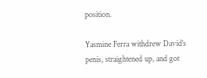position.

Yasmine Ferra withdrew David’s penis, straightened up, and got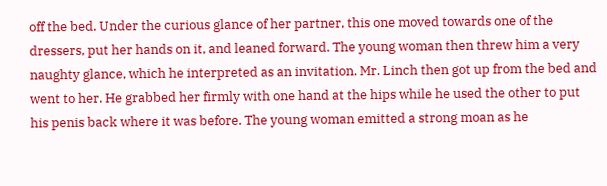off the bed. Under the curious glance of her partner, this one moved towards one of the dressers, put her hands on it, and leaned forward. The young woman then threw him a very naughty glance, which he interpreted as an invitation. Mr. Linch then got up from the bed and went to her. He grabbed her firmly with one hand at the hips while he used the other to put his penis back where it was before. The young woman emitted a strong moan as he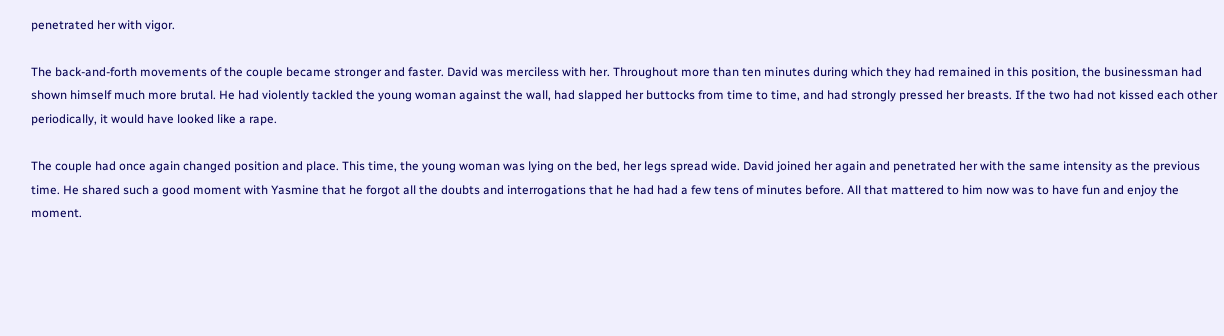penetrated her with vigor.

The back-and-forth movements of the couple became stronger and faster. David was merciless with her. Throughout more than ten minutes during which they had remained in this position, the businessman had shown himself much more brutal. He had violently tackled the young woman against the wall, had slapped her buttocks from time to time, and had strongly pressed her breasts. If the two had not kissed each other periodically, it would have looked like a rape.

The couple had once again changed position and place. This time, the young woman was lying on the bed, her legs spread wide. David joined her again and penetrated her with the same intensity as the previous time. He shared such a good moment with Yasmine that he forgot all the doubts and interrogations that he had had a few tens of minutes before. All that mattered to him now was to have fun and enjoy the moment.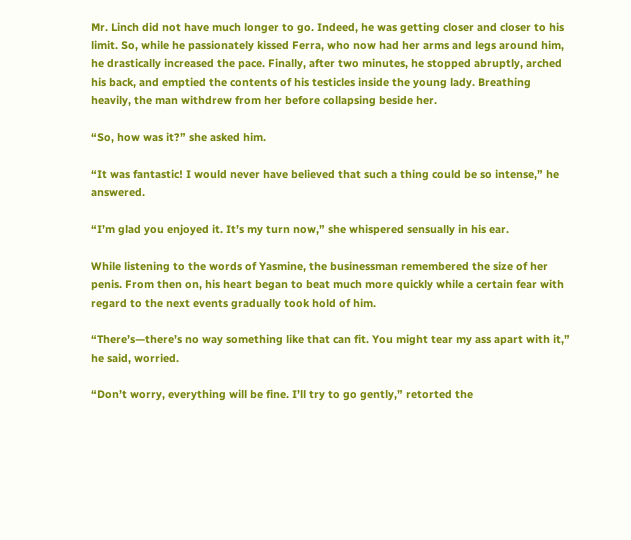Mr. Linch did not have much longer to go. Indeed, he was getting closer and closer to his limit. So, while he passionately kissed Ferra, who now had her arms and legs around him, he drastically increased the pace. Finally, after two minutes, he stopped abruptly, arched his back, and emptied the contents of his testicles inside the young lady. Breathing heavily, the man withdrew from her before collapsing beside her.

“So, how was it?” she asked him.

“It was fantastic! I would never have believed that such a thing could be so intense,” he answered.

“I’m glad you enjoyed it. It’s my turn now,” she whispered sensually in his ear.

While listening to the words of Yasmine, the businessman remembered the size of her penis. From then on, his heart began to beat much more quickly while a certain fear with regard to the next events gradually took hold of him.

“There’s—there’s no way something like that can fit. You might tear my ass apart with it,” he said, worried.

“Don’t worry, everything will be fine. I’ll try to go gently,” retorted the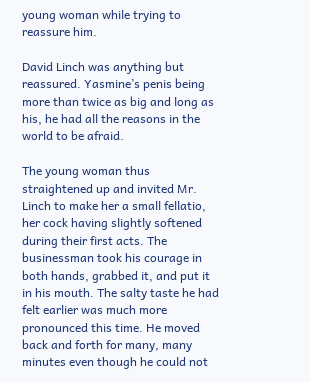young woman while trying to reassure him.

David Linch was anything but reassured. Yasmine’s penis being more than twice as big and long as his, he had all the reasons in the world to be afraid.

The young woman thus straightened up and invited Mr. Linch to make her a small fellatio, her cock having slightly softened during their first acts. The businessman took his courage in both hands, grabbed it, and put it in his mouth. The salty taste he had felt earlier was much more pronounced this time. He moved back and forth for many, many minutes even though he could not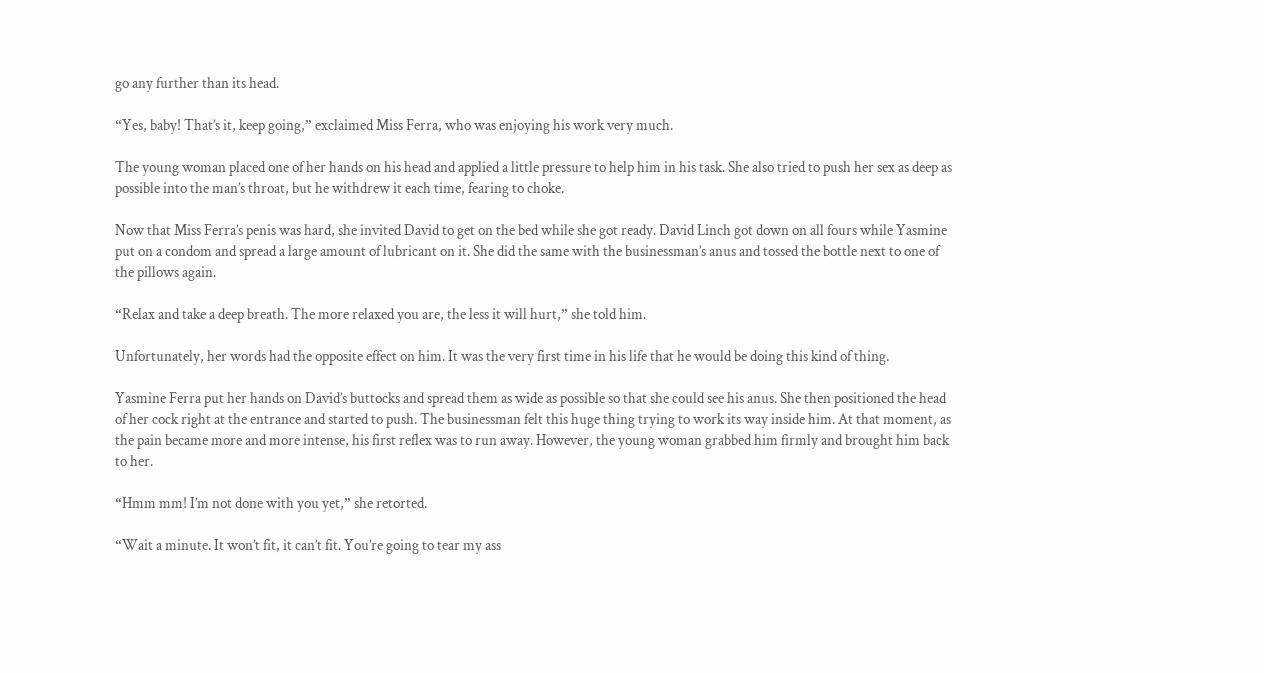go any further than its head.

“Yes, baby! That’s it, keep going,” exclaimed Miss Ferra, who was enjoying his work very much.

The young woman placed one of her hands on his head and applied a little pressure to help him in his task. She also tried to push her sex as deep as possible into the man’s throat, but he withdrew it each time, fearing to choke.

Now that Miss Ferra’s penis was hard, she invited David to get on the bed while she got ready. David Linch got down on all fours while Yasmine put on a condom and spread a large amount of lubricant on it. She did the same with the businessman’s anus and tossed the bottle next to one of the pillows again.

“Relax and take a deep breath. The more relaxed you are, the less it will hurt,” she told him.

Unfortunately, her words had the opposite effect on him. It was the very first time in his life that he would be doing this kind of thing.

Yasmine Ferra put her hands on David’s buttocks and spread them as wide as possible so that she could see his anus. She then positioned the head of her cock right at the entrance and started to push. The businessman felt this huge thing trying to work its way inside him. At that moment, as the pain became more and more intense, his first reflex was to run away. However, the young woman grabbed him firmly and brought him back to her.

“Hmm mm! I’m not done with you yet,” she retorted.

“Wait a minute. It won’t fit, it can’t fit. You’re going to tear my ass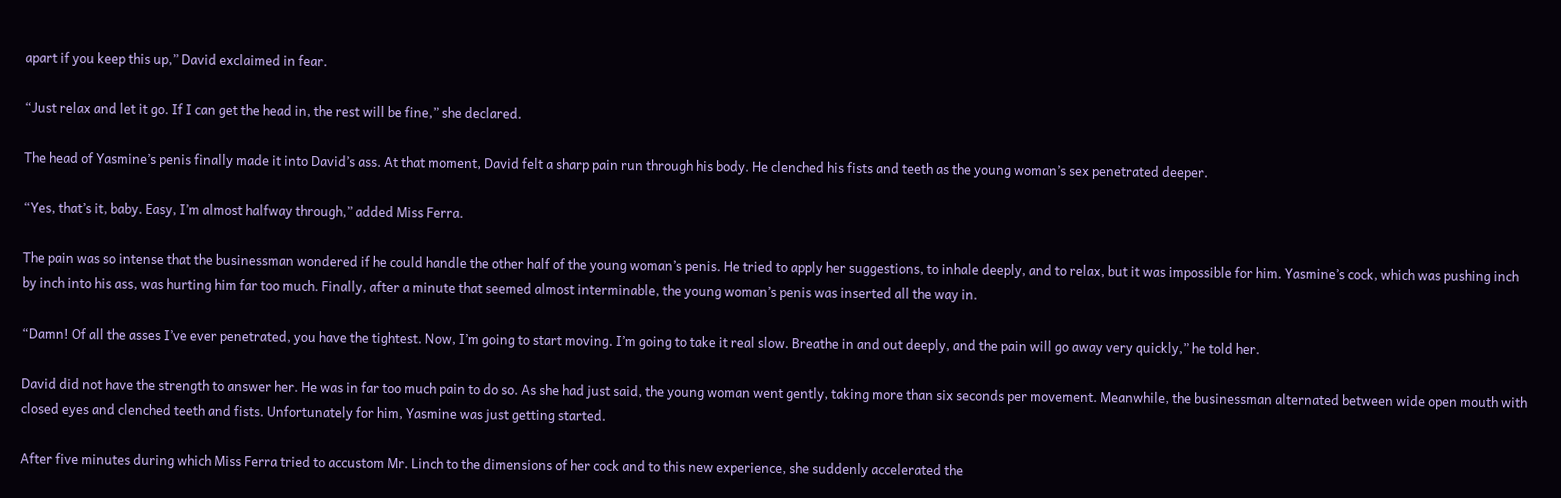apart if you keep this up,” David exclaimed in fear.

“Just relax and let it go. If I can get the head in, the rest will be fine,” she declared.

The head of Yasmine’s penis finally made it into David’s ass. At that moment, David felt a sharp pain run through his body. He clenched his fists and teeth as the young woman’s sex penetrated deeper.

“Yes, that’s it, baby. Easy, I’m almost halfway through,” added Miss Ferra.

The pain was so intense that the businessman wondered if he could handle the other half of the young woman’s penis. He tried to apply her suggestions, to inhale deeply, and to relax, but it was impossible for him. Yasmine’s cock, which was pushing inch by inch into his ass, was hurting him far too much. Finally, after a minute that seemed almost interminable, the young woman’s penis was inserted all the way in.

“Damn! Of all the asses I’ve ever penetrated, you have the tightest. Now, I’m going to start moving. I’m going to take it real slow. Breathe in and out deeply, and the pain will go away very quickly,” he told her.

David did not have the strength to answer her. He was in far too much pain to do so. As she had just said, the young woman went gently, taking more than six seconds per movement. Meanwhile, the businessman alternated between wide open mouth with closed eyes and clenched teeth and fists. Unfortunately for him, Yasmine was just getting started.

After five minutes during which Miss Ferra tried to accustom Mr. Linch to the dimensions of her cock and to this new experience, she suddenly accelerated the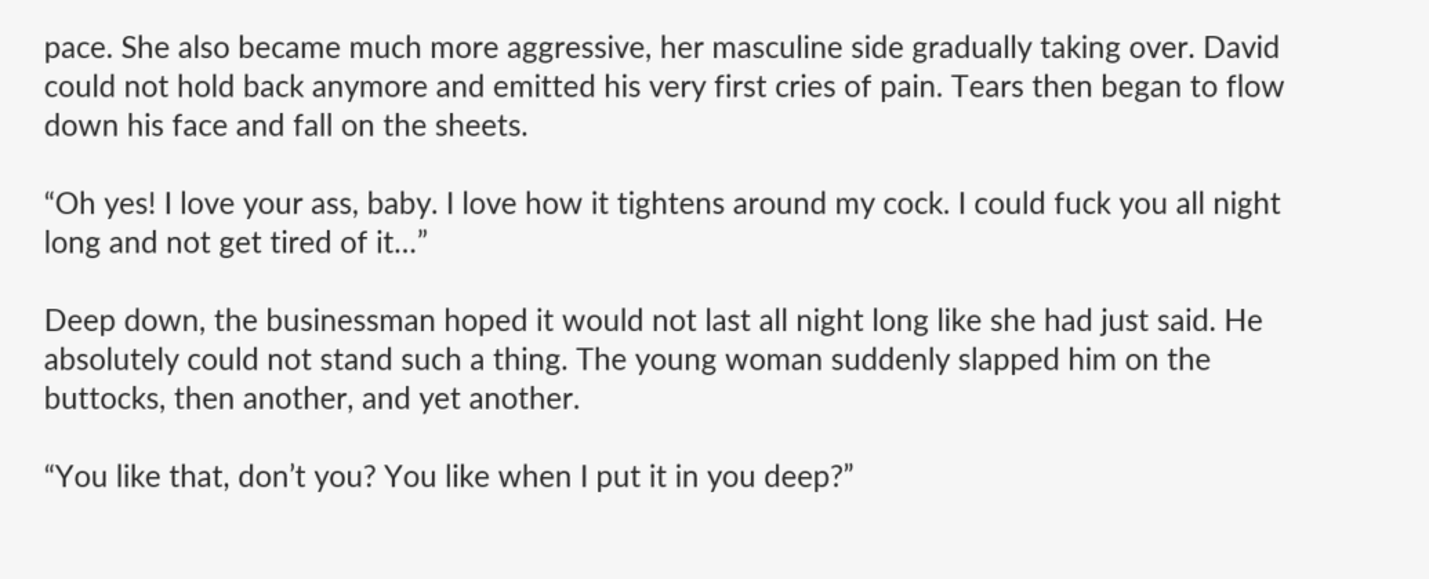pace. She also became much more aggressive, her masculine side gradually taking over. David could not hold back anymore and emitted his very first cries of pain. Tears then began to flow down his face and fall on the sheets.

“Oh yes! I love your ass, baby. I love how it tightens around my cock. I could fuck you all night long and not get tired of it…”

Deep down, the businessman hoped it would not last all night long like she had just said. He absolutely could not stand such a thing. The young woman suddenly slapped him on the buttocks, then another, and yet another.

“You like that, don’t you? You like when I put it in you deep?”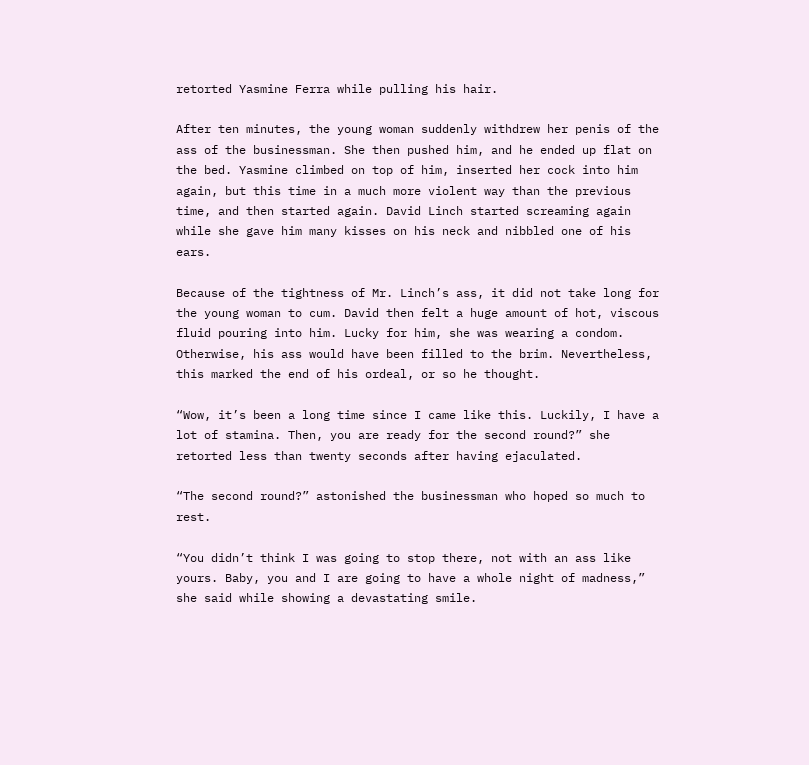retorted Yasmine Ferra while pulling his hair.

After ten minutes, the young woman suddenly withdrew her penis of the ass of the businessman. She then pushed him, and he ended up flat on the bed. Yasmine climbed on top of him, inserted her cock into him again, but this time in a much more violent way than the previous time, and then started again. David Linch started screaming again while she gave him many kisses on his neck and nibbled one of his ears.

Because of the tightness of Mr. Linch’s ass, it did not take long for the young woman to cum. David then felt a huge amount of hot, viscous fluid pouring into him. Lucky for him, she was wearing a condom. Otherwise, his ass would have been filled to the brim. Nevertheless, this marked the end of his ordeal, or so he thought.

“Wow, it’s been a long time since I came like this. Luckily, I have a lot of stamina. Then, you are ready for the second round?” she retorted less than twenty seconds after having ejaculated.

“The second round?” astonished the businessman who hoped so much to rest.

“You didn’t think I was going to stop there, not with an ass like yours. Baby, you and I are going to have a whole night of madness,” she said while showing a devastating smile.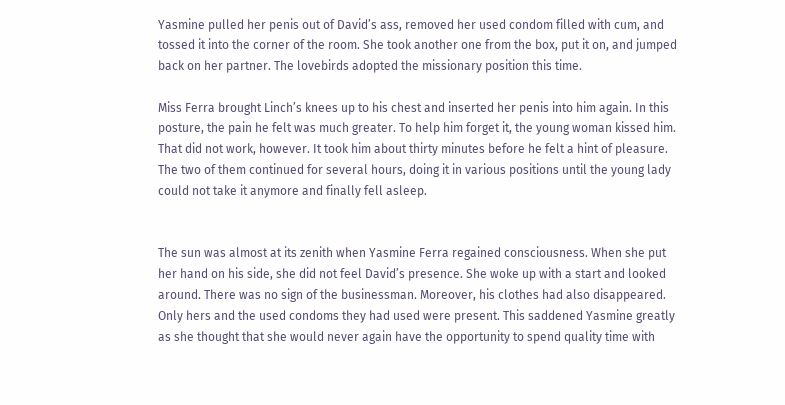Yasmine pulled her penis out of David’s ass, removed her used condom filled with cum, and tossed it into the corner of the room. She took another one from the box, put it on, and jumped back on her partner. The lovebirds adopted the missionary position this time.

Miss Ferra brought Linch’s knees up to his chest and inserted her penis into him again. In this posture, the pain he felt was much greater. To help him forget it, the young woman kissed him. That did not work, however. It took him about thirty minutes before he felt a hint of pleasure. The two of them continued for several hours, doing it in various positions until the young lady could not take it anymore and finally fell asleep.


The sun was almost at its zenith when Yasmine Ferra regained consciousness. When she put her hand on his side, she did not feel David’s presence. She woke up with a start and looked around. There was no sign of the businessman. Moreover, his clothes had also disappeared. Only hers and the used condoms they had used were present. This saddened Yasmine greatly as she thought that she would never again have the opportunity to spend quality time with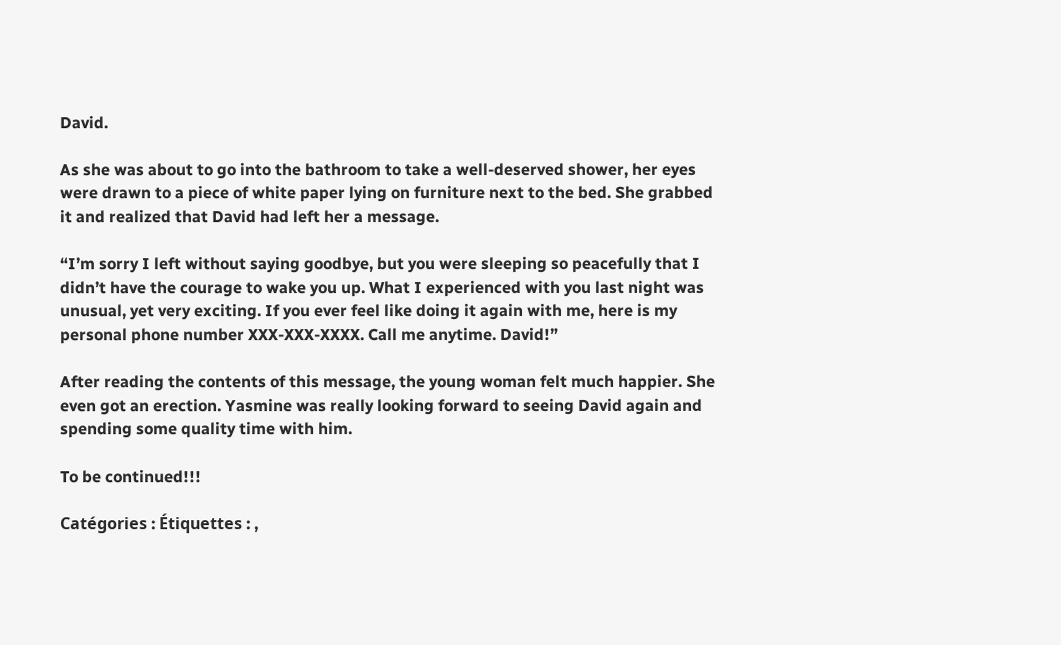David.

As she was about to go into the bathroom to take a well-deserved shower, her eyes were drawn to a piece of white paper lying on furniture next to the bed. She grabbed it and realized that David had left her a message.

“I’m sorry I left without saying goodbye, but you were sleeping so peacefully that I didn’t have the courage to wake you up. What I experienced with you last night was unusual, yet very exciting. If you ever feel like doing it again with me, here is my personal phone number XXX-XXX-XXXX. Call me anytime. David!”

After reading the contents of this message, the young woman felt much happier. She even got an erection. Yasmine was really looking forward to seeing David again and spending some quality time with him.

To be continued!!!

Catégories : Étiquettes : ,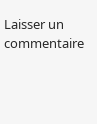Laisser un commentaire